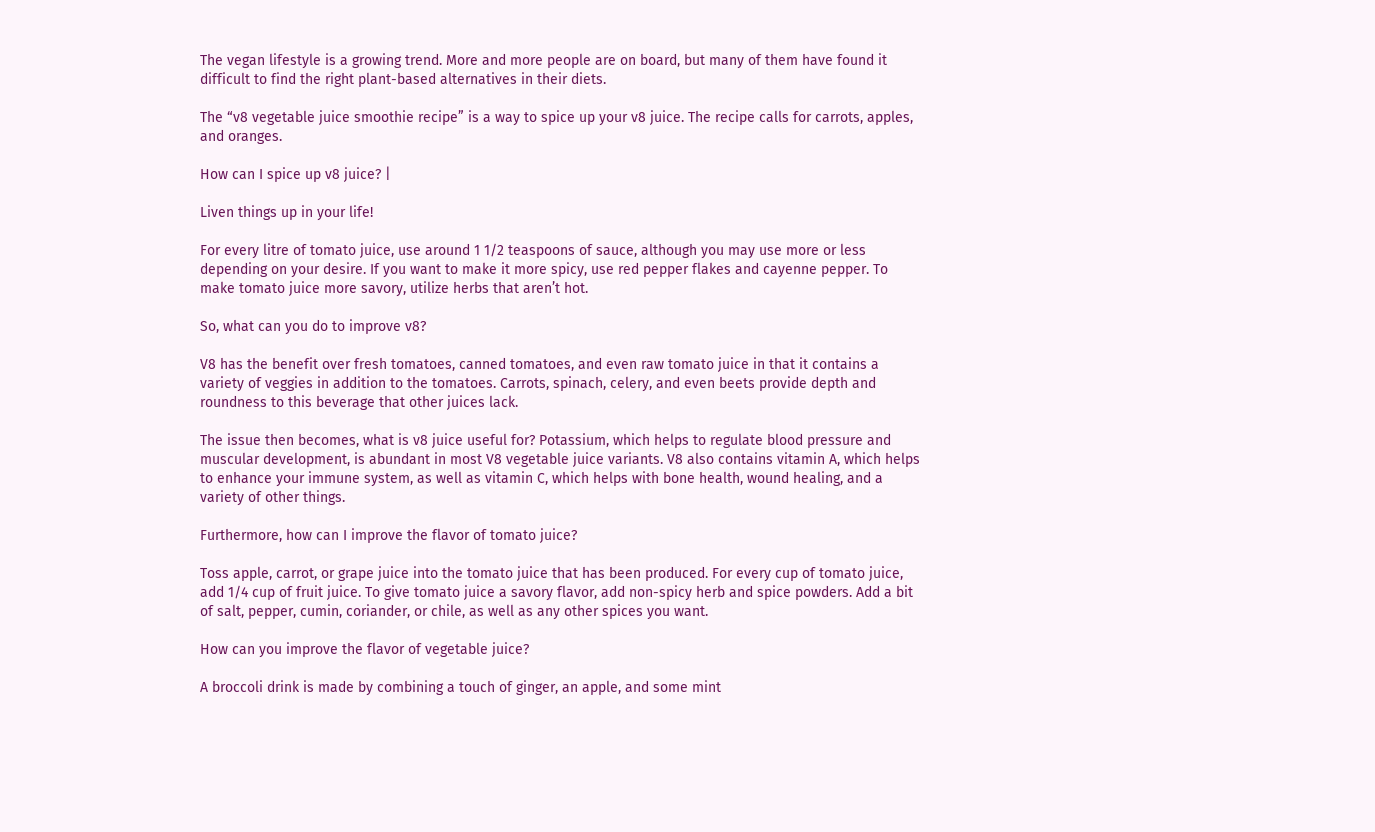The vegan lifestyle is a growing trend. More and more people are on board, but many of them have found it difficult to find the right plant-based alternatives in their diets.

The “v8 vegetable juice smoothie recipe” is a way to spice up your v8 juice. The recipe calls for carrots, apples, and oranges.

How can I spice up v8 juice? |

Liven things up in your life!

For every litre of tomato juice, use around 1 1/2 teaspoons of sauce, although you may use more or less depending on your desire. If you want to make it more spicy, use red pepper flakes and cayenne pepper. To make tomato juice more savory, utilize herbs that aren’t hot.

So, what can you do to improve v8?

V8 has the benefit over fresh tomatoes, canned tomatoes, and even raw tomato juice in that it contains a variety of veggies in addition to the tomatoes. Carrots, spinach, celery, and even beets provide depth and roundness to this beverage that other juices lack.

The issue then becomes, what is v8 juice useful for? Potassium, which helps to regulate blood pressure and muscular development, is abundant in most V8 vegetable juice variants. V8 also contains vitamin A, which helps to enhance your immune system, as well as vitamin C, which helps with bone health, wound healing, and a variety of other things.

Furthermore, how can I improve the flavor of tomato juice?

Toss apple, carrot, or grape juice into the tomato juice that has been produced. For every cup of tomato juice, add 1/4 cup of fruit juice. To give tomato juice a savory flavor, add non-spicy herb and spice powders. Add a bit of salt, pepper, cumin, coriander, or chile, as well as any other spices you want.

How can you improve the flavor of vegetable juice?

A broccoli drink is made by combining a touch of ginger, an apple, and some mint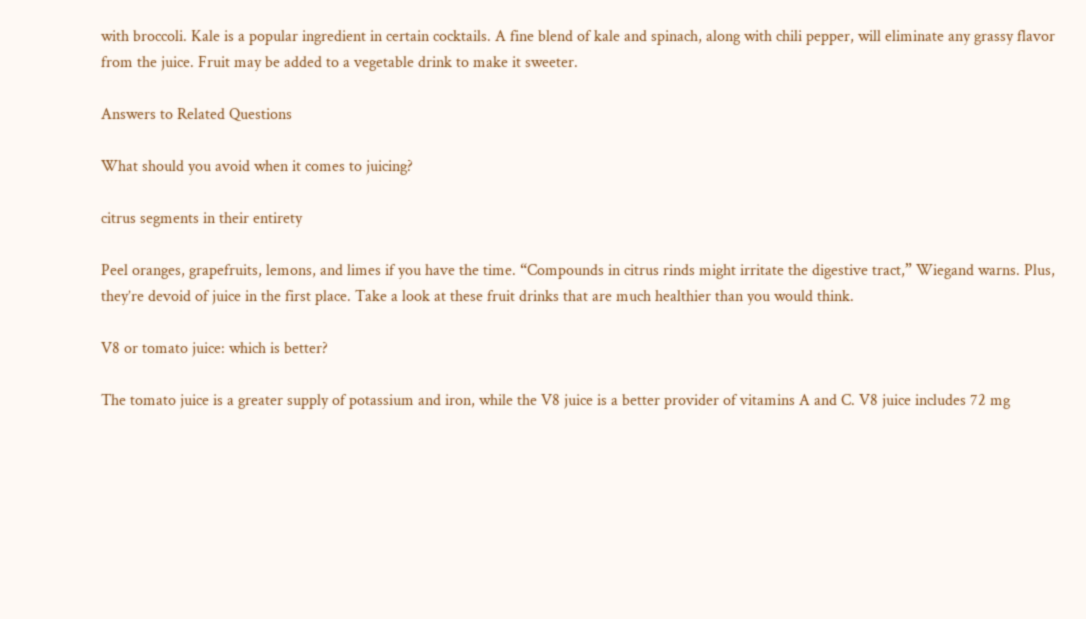with broccoli. Kale is a popular ingredient in certain cocktails. A fine blend of kale and spinach, along with chili pepper, will eliminate any grassy flavor from the juice. Fruit may be added to a vegetable drink to make it sweeter.

Answers to Related Questions

What should you avoid when it comes to juicing?

citrus segments in their entirety

Peel oranges, grapefruits, lemons, and limes if you have the time. “Compounds in citrus rinds might irritate the digestive tract,” Wiegand warns. Plus, they’re devoid of juice in the first place. Take a look at these fruit drinks that are much healthier than you would think.

V8 or tomato juice: which is better?

The tomato juice is a greater supply of potassium and iron, while the V8 juice is a better provider of vitamins A and C. V8 juice includes 72 mg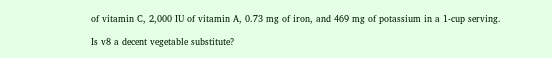of vitamin C, 2,000 IU of vitamin A, 0.73 mg of iron, and 469 mg of potassium in a 1-cup serving.

Is v8 a decent vegetable substitute?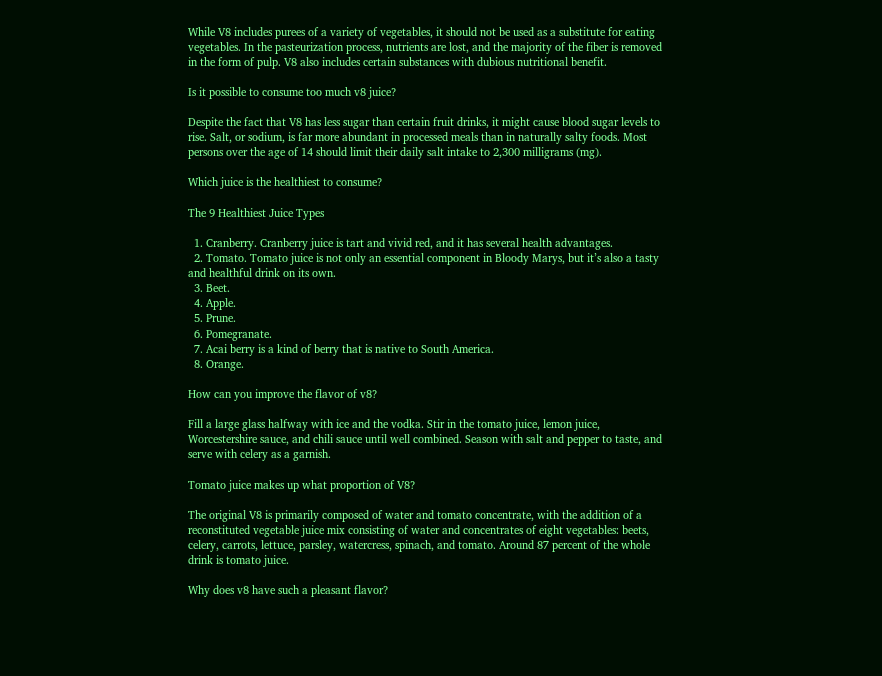While V8 includes purees of a variety of vegetables, it should not be used as a substitute for eating vegetables. In the pasteurization process, nutrients are lost, and the majority of the fiber is removed in the form of pulp. V8 also includes certain substances with dubious nutritional benefit.

Is it possible to consume too much v8 juice?

Despite the fact that V8 has less sugar than certain fruit drinks, it might cause blood sugar levels to rise. Salt, or sodium, is far more abundant in processed meals than in naturally salty foods. Most persons over the age of 14 should limit their daily salt intake to 2,300 milligrams (mg).

Which juice is the healthiest to consume?

The 9 Healthiest Juice Types

  1. Cranberry. Cranberry juice is tart and vivid red, and it has several health advantages.
  2. Tomato. Tomato juice is not only an essential component in Bloody Marys, but it’s also a tasty and healthful drink on its own.
  3. Beet.
  4. Apple.
  5. Prune.
  6. Pomegranate.
  7. Acai berry is a kind of berry that is native to South America.
  8. Orange.

How can you improve the flavor of v8?

Fill a large glass halfway with ice and the vodka. Stir in the tomato juice, lemon juice, Worcestershire sauce, and chili sauce until well combined. Season with salt and pepper to taste, and serve with celery as a garnish.

Tomato juice makes up what proportion of V8?

The original V8 is primarily composed of water and tomato concentrate, with the addition of a reconstituted vegetable juice mix consisting of water and concentrates of eight vegetables: beets, celery, carrots, lettuce, parsley, watercress, spinach, and tomato. Around 87 percent of the whole drink is tomato juice.

Why does v8 have such a pleasant flavor?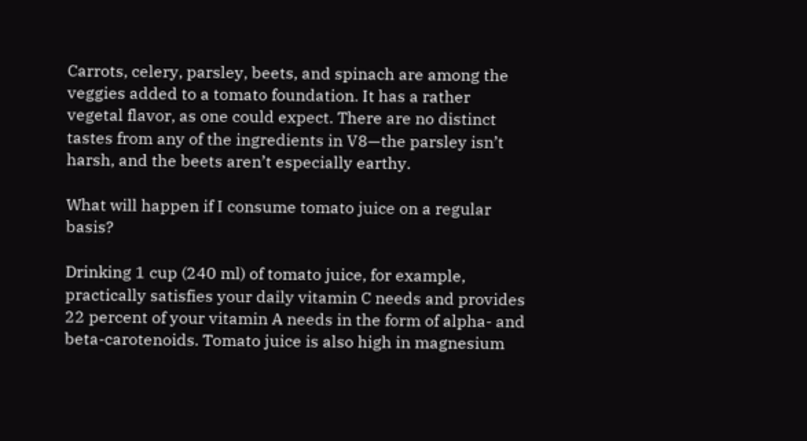Carrots, celery, parsley, beets, and spinach are among the veggies added to a tomato foundation. It has a rather vegetal flavor, as one could expect. There are no distinct tastes from any of the ingredients in V8—the parsley isn’t harsh, and the beets aren’t especially earthy.

What will happen if I consume tomato juice on a regular basis?

Drinking 1 cup (240 ml) of tomato juice, for example, practically satisfies your daily vitamin C needs and provides 22 percent of your vitamin A needs in the form of alpha- and beta-carotenoids. Tomato juice is also high in magnesium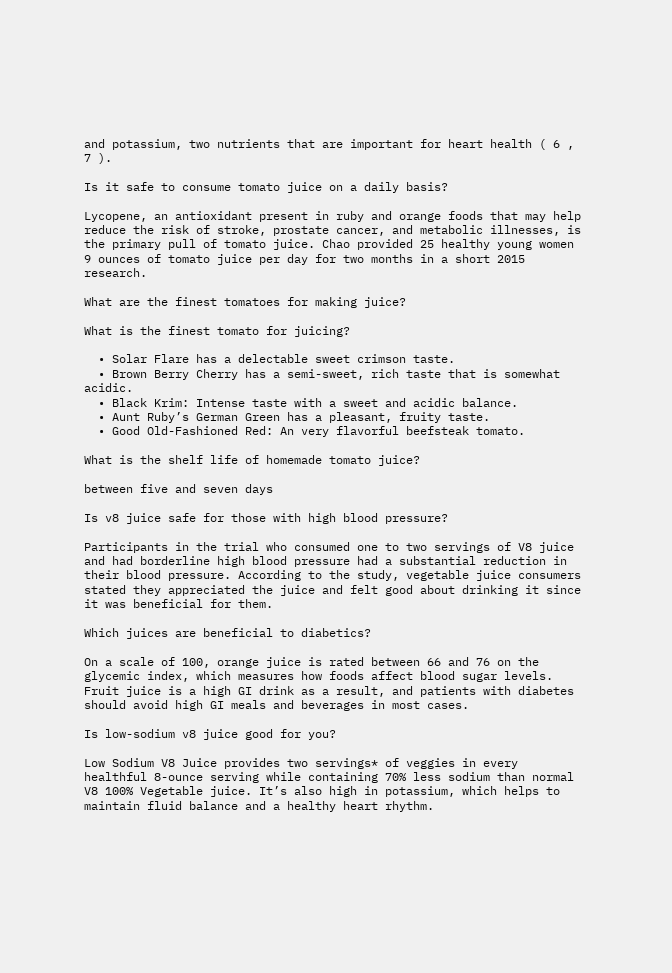and potassium, two nutrients that are important for heart health ( 6 , 7 ).

Is it safe to consume tomato juice on a daily basis?

Lycopene, an antioxidant present in ruby and orange foods that may help reduce the risk of stroke, prostate cancer, and metabolic illnesses, is the primary pull of tomato juice. Chao provided 25 healthy young women 9 ounces of tomato juice per day for two months in a short 2015 research.

What are the finest tomatoes for making juice?

What is the finest tomato for juicing?

  • Solar Flare has a delectable sweet crimson taste.
  • Brown Berry Cherry has a semi-sweet, rich taste that is somewhat acidic.
  • Black Krim: Intense taste with a sweet and acidic balance.
  • Aunt Ruby’s German Green has a pleasant, fruity taste.
  • Good Old-Fashioned Red: An very flavorful beefsteak tomato.

What is the shelf life of homemade tomato juice?

between five and seven days

Is v8 juice safe for those with high blood pressure?

Participants in the trial who consumed one to two servings of V8 juice and had borderline high blood pressure had a substantial reduction in their blood pressure. According to the study, vegetable juice consumers stated they appreciated the juice and felt good about drinking it since it was beneficial for them.

Which juices are beneficial to diabetics?

On a scale of 100, orange juice is rated between 66 and 76 on the glycemic index, which measures how foods affect blood sugar levels. Fruit juice is a high GI drink as a result, and patients with diabetes should avoid high GI meals and beverages in most cases.

Is low-sodium v8 juice good for you?

Low Sodium V8 Juice provides two servings* of veggies in every healthful 8-ounce serving while containing 70% less sodium than normal V8 100% Vegetable juice. It’s also high in potassium, which helps to maintain fluid balance and a healthy heart rhythm.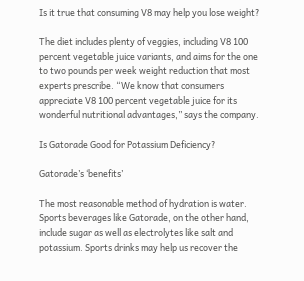Is it true that consuming V8 may help you lose weight?

The diet includes plenty of veggies, including V8 100 percent vegetable juice variants, and aims for the one to two pounds per week weight reduction that most experts prescribe. “We know that consumers appreciate V8 100 percent vegetable juice for its wonderful nutritional advantages,” says the company.

Is Gatorade Good for Potassium Deficiency?

Gatorade’s ‘benefits’

The most reasonable method of hydration is water. Sports beverages like Gatorade, on the other hand, include sugar as well as electrolytes like salt and potassium. Sports drinks may help us recover the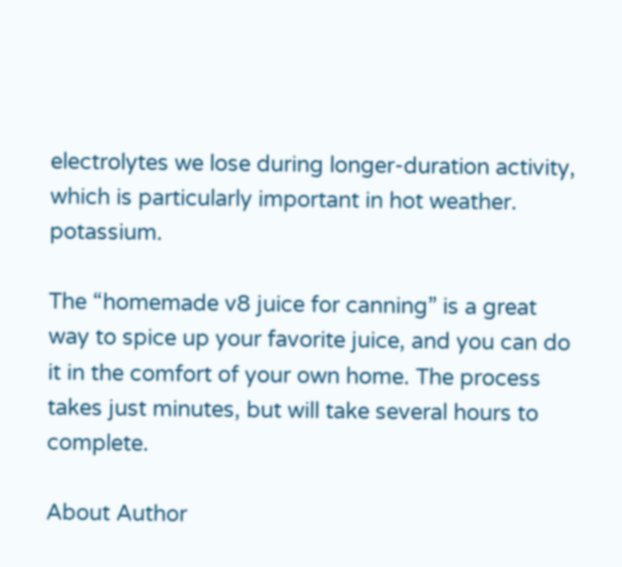electrolytes we lose during longer-duration activity, which is particularly important in hot weather. potassium.

The “homemade v8 juice for canning” is a great way to spice up your favorite juice, and you can do it in the comfort of your own home. The process takes just minutes, but will take several hours to complete.

About Author